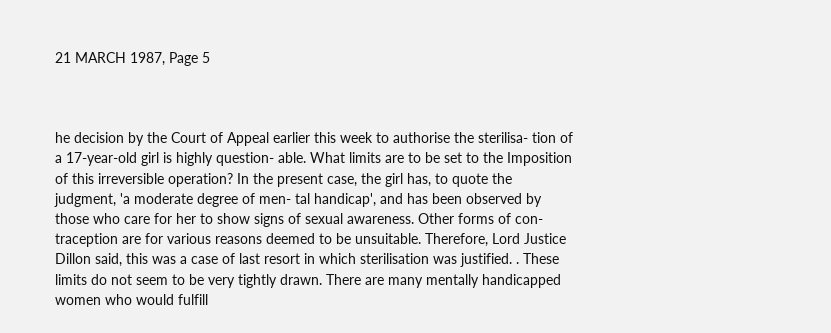21 MARCH 1987, Page 5



he decision by the Court of Appeal earlier this week to authorise the sterilisa- tion of a 17-year-old girl is highly question- able. What limits are to be set to the Imposition of this irreversible operation? In the present case, the girl has, to quote the judgment, 'a moderate degree of men- tal handicap', and has been observed by those who care for her to show signs of sexual awareness. Other forms of con- traception are for various reasons deemed to be unsuitable. Therefore, Lord Justice Dillon said, this was a case of last resort in which sterilisation was justified. . These limits do not seem to be very tightly drawn. There are many mentally handicapped women who would fulfill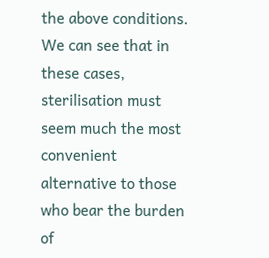the above conditions. We can see that in these cases, sterilisation must seem much the most convenient alternative to those who bear the burden of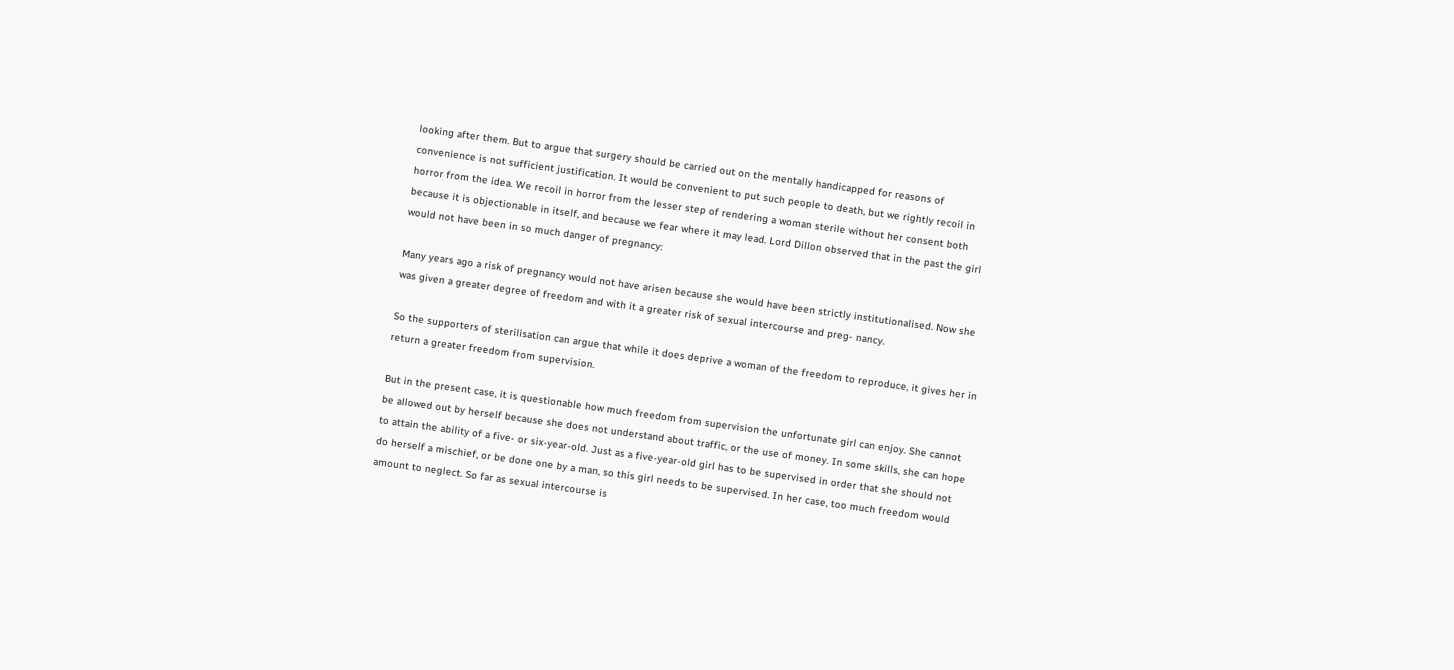looking after them. But to argue that surgery should be carried out on the mentally handicapped for reasons of convenience is not sufficient justification. It would be convenient to put such people to death, but we rightly recoil in horror from the idea. We recoil in horror from the lesser step of rendering a woman sterile without her consent both because it is objectionable in itself, and because we fear where it may lead. Lord Dillon observed that in the past the girl would not have been in so much danger of pregnancy:

Many years ago a risk of pregnancy would not have arisen because she would have been strictly institutionalised. Now she was given a greater degree of freedom and with it a greater risk of sexual intercourse and preg- nancy.

So the supporters of sterilisation can argue that while it does deprive a woman of the freedom to reproduce, it gives her in return a greater freedom from supervision.

But in the present case, it is questionable how much freedom from supervision the unfortunate girl can enjoy. She cannot be allowed out by herself because she does not understand about traffic, or the use of money. In some skills, she can hope to attain the ability of a five- or six-year-old. Just as a five-year-old girl has to be supervised in order that she should not do herself a mischief, or be done one by a man, so this girl needs to be supervised. In her case, too much freedom would amount to neglect. So far as sexual intercourse is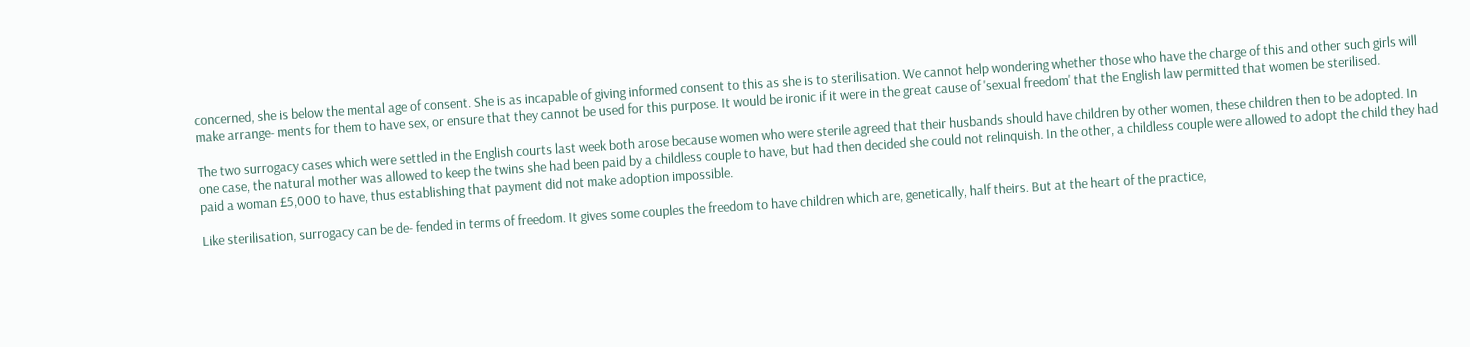concerned, she is below the mental age of consent. She is as incapable of giving informed consent to this as she is to sterilisation. We cannot help wondering whether those who have the charge of this and other such girls will make arrange- ments for them to have sex, or ensure that they cannot be used for this purpose. It would be ironic if it were in the great cause of 'sexual freedom' that the English law permitted that women be sterilised.

The two surrogacy cases which were settled in the English courts last week both arose because women who were sterile agreed that their husbands should have children by other women, these children then to be adopted. In one case, the natural mother was allowed to keep the twins she had been paid by a childless couple to have, but had then decided she could not relinquish. In the other, a childless couple were allowed to adopt the child they had paid a woman £5,000 to have, thus establishing that payment did not make adoption impossible.

Like sterilisation, surrogacy can be de- fended in terms of freedom. It gives some couples the freedom to have children which are, genetically, half theirs. But at the heart of the practice,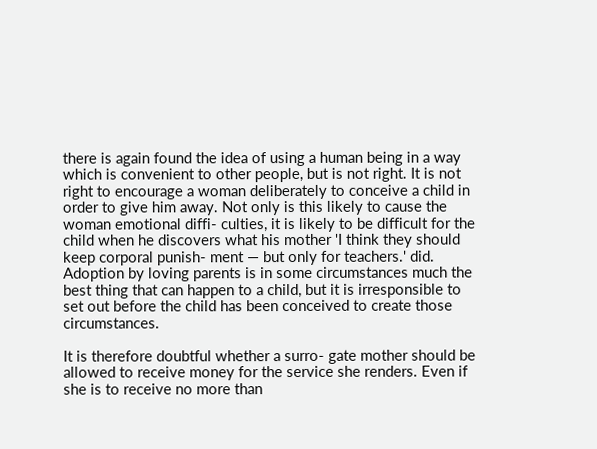there is again found the idea of using a human being in a way which is convenient to other people, but is not right. It is not right to encourage a woman deliberately to conceive a child in order to give him away. Not only is this likely to cause the woman emotional diffi- culties, it is likely to be difficult for the child when he discovers what his mother 'I think they should keep corporal punish- ment — but only for teachers.' did. Adoption by loving parents is in some circumstances much the best thing that can happen to a child, but it is irresponsible to set out before the child has been conceived to create those circumstances.

It is therefore doubtful whether a surro- gate mother should be allowed to receive money for the service she renders. Even if she is to receive no more than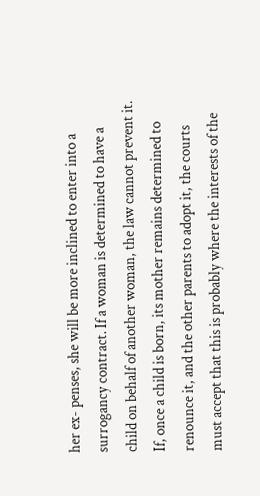her ex- penses, she will be more inclined to enter into a surrogancy contract. If a woman is determined to have a child on behalf of another woman, the law cannot prevent it. If, once a child is born, its mother remains determined to renounce it, and the other parents to adopt it, the courts must accept that this is probably where the interests of the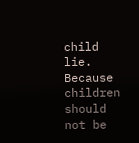child lie. Because children should not be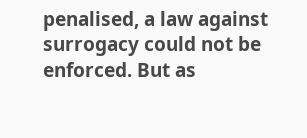penalised, a law against surrogacy could not be enforced. But as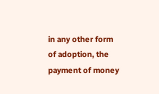in any other form of adoption, the payment of money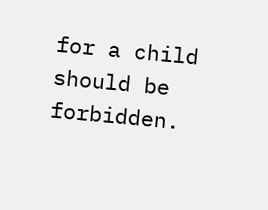for a child should be forbidden.